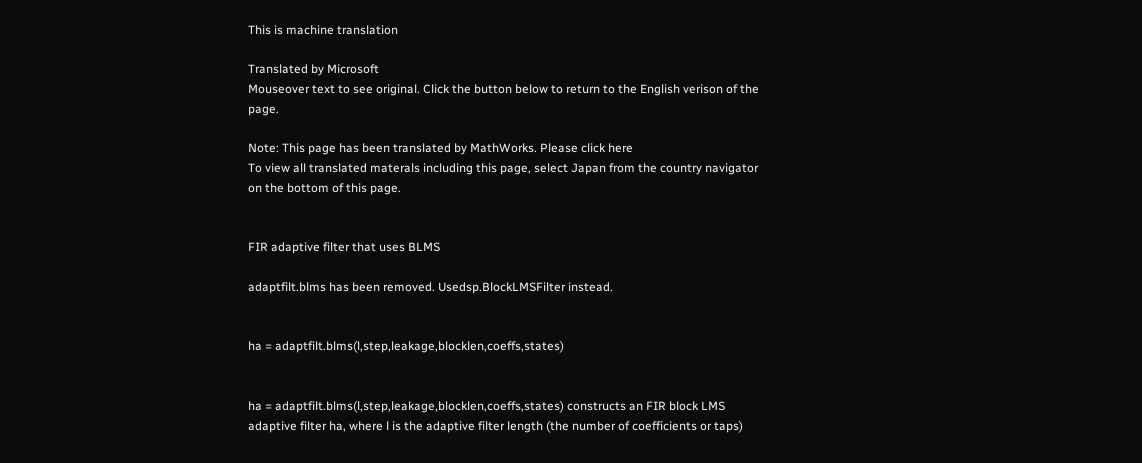This is machine translation

Translated by Microsoft
Mouseover text to see original. Click the button below to return to the English verison of the page.

Note: This page has been translated by MathWorks. Please click here
To view all translated materals including this page, select Japan from the country navigator on the bottom of this page.


FIR adaptive filter that uses BLMS

adaptfilt.blms has been removed. Usedsp.BlockLMSFilter instead.


ha = adaptfilt.blms(l,step,leakage,blocklen,coeffs,states)


ha = adaptfilt.blms(l,step,leakage,blocklen,coeffs,states) constructs an FIR block LMS adaptive filter ha, where l is the adaptive filter length (the number of coefficients or taps)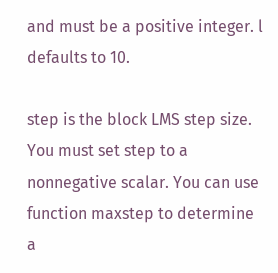and must be a positive integer. l defaults to 10.

step is the block LMS step size. You must set step to a nonnegative scalar. You can use function maxstep to determine a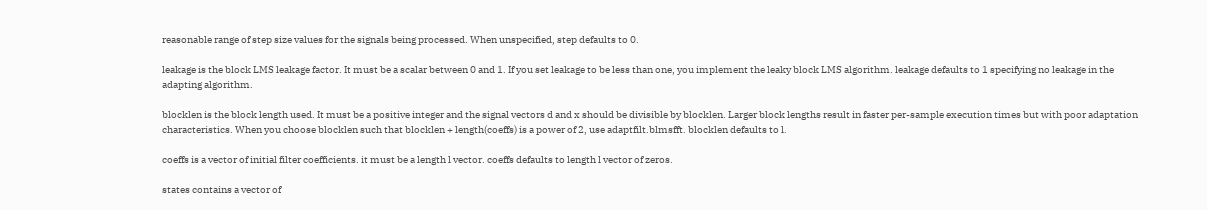reasonable range of step size values for the signals being processed. When unspecified, step defaults to 0.

leakage is the block LMS leakage factor. It must be a scalar between 0 and 1. If you set leakage to be less than one, you implement the leaky block LMS algorithm. leakage defaults to 1 specifying no leakage in the adapting algorithm.

blocklen is the block length used. It must be a positive integer and the signal vectors d and x should be divisible by blocklen. Larger block lengths result in faster per-sample execution times but with poor adaptation characteristics. When you choose blocklen such that blocklen + length(coeffs) is a power of 2, use adaptfilt.blmsfft. blocklen defaults to l.

coeffs is a vector of initial filter coefficients. it must be a length l vector. coeffs defaults to length l vector of zeros.

states contains a vector of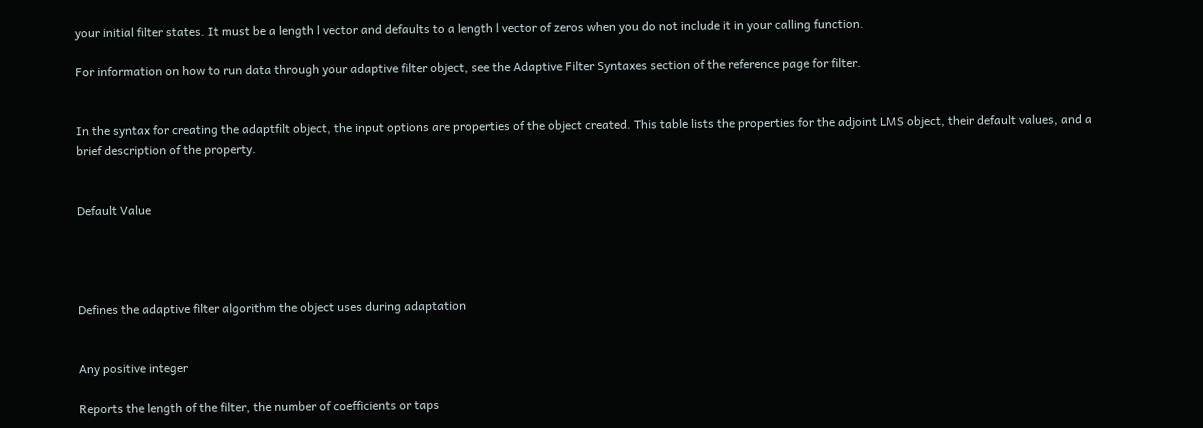your initial filter states. It must be a length l vector and defaults to a length l vector of zeros when you do not include it in your calling function.

For information on how to run data through your adaptive filter object, see the Adaptive Filter Syntaxes section of the reference page for filter.


In the syntax for creating the adaptfilt object, the input options are properties of the object created. This table lists the properties for the adjoint LMS object, their default values, and a brief description of the property.


Default Value




Defines the adaptive filter algorithm the object uses during adaptation


Any positive integer

Reports the length of the filter, the number of coefficients or taps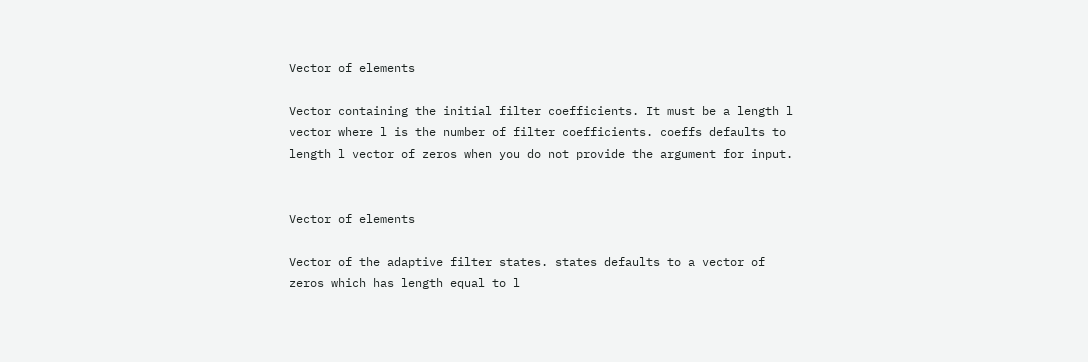Vector of elements

Vector containing the initial filter coefficients. It must be a length l vector where l is the number of filter coefficients. coeffs defaults to length l vector of zeros when you do not provide the argument for input.


Vector of elements

Vector of the adaptive filter states. states defaults to a vector of zeros which has length equal to l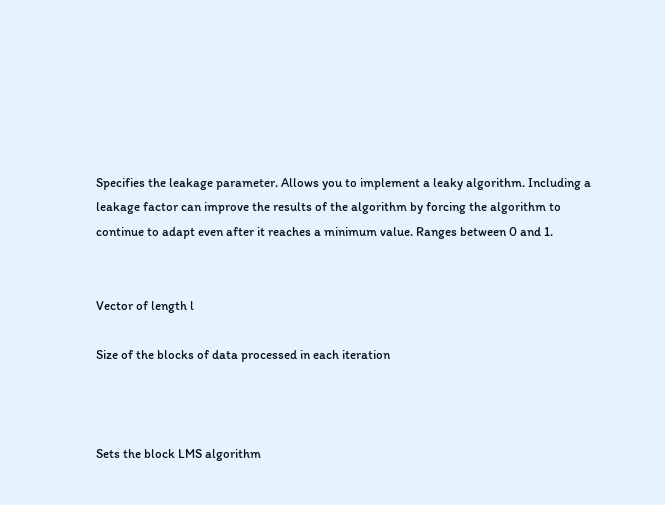Specifies the leakage parameter. Allows you to implement a leaky algorithm. Including a leakage factor can improve the results of the algorithm by forcing the algorithm to continue to adapt even after it reaches a minimum value. Ranges between 0 and 1.


Vector of length l

Size of the blocks of data processed in each iteration



Sets the block LMS algorithm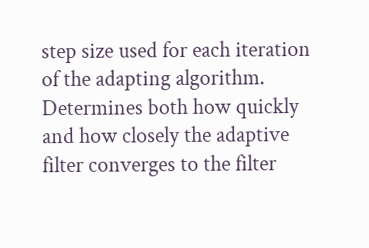step size used for each iteration of the adapting algorithm. Determines both how quickly and how closely the adaptive filter converges to the filter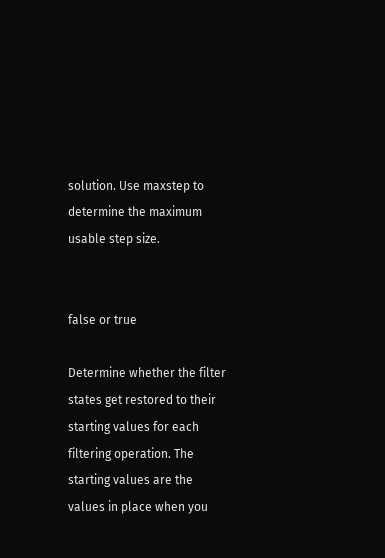solution. Use maxstep to determine the maximum usable step size.


false or true

Determine whether the filter states get restored to their starting values for each filtering operation. The starting values are the values in place when you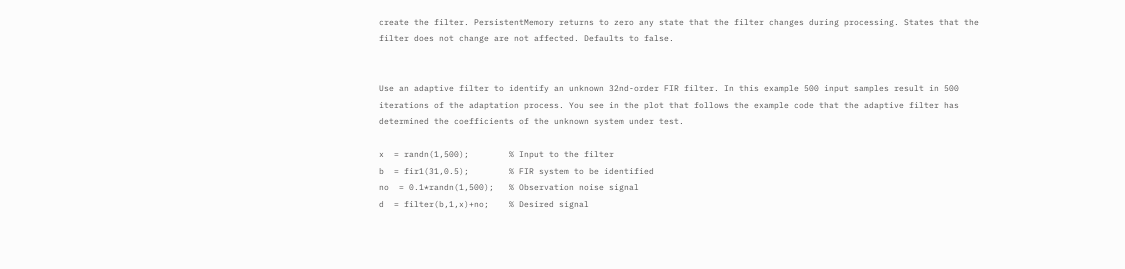create the filter. PersistentMemory returns to zero any state that the filter changes during processing. States that the filter does not change are not affected. Defaults to false.


Use an adaptive filter to identify an unknown 32nd-order FIR filter. In this example 500 input samples result in 500 iterations of the adaptation process. You see in the plot that follows the example code that the adaptive filter has determined the coefficients of the unknown system under test.

x  = randn(1,500);        % Input to the filter
b  = fir1(31,0.5);        % FIR system to be identified
no  = 0.1*randn(1,500);   % Observation noise signal
d  = filter(b,1,x)+no;    % Desired signal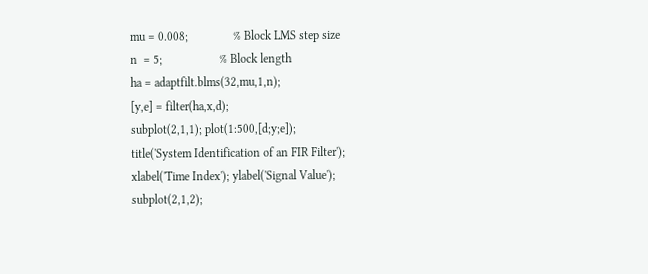mu = 0.008;               % Block LMS step size
n  = 5;                   % Block length
ha = adaptfilt.blms(32,mu,1,n);
[y,e] = filter(ha,x,d);
subplot(2,1,1); plot(1:500,[d;y;e]);
title('System Identification of an FIR Filter');
xlabel('Time Index'); ylabel('Signal Value');
subplot(2,1,2);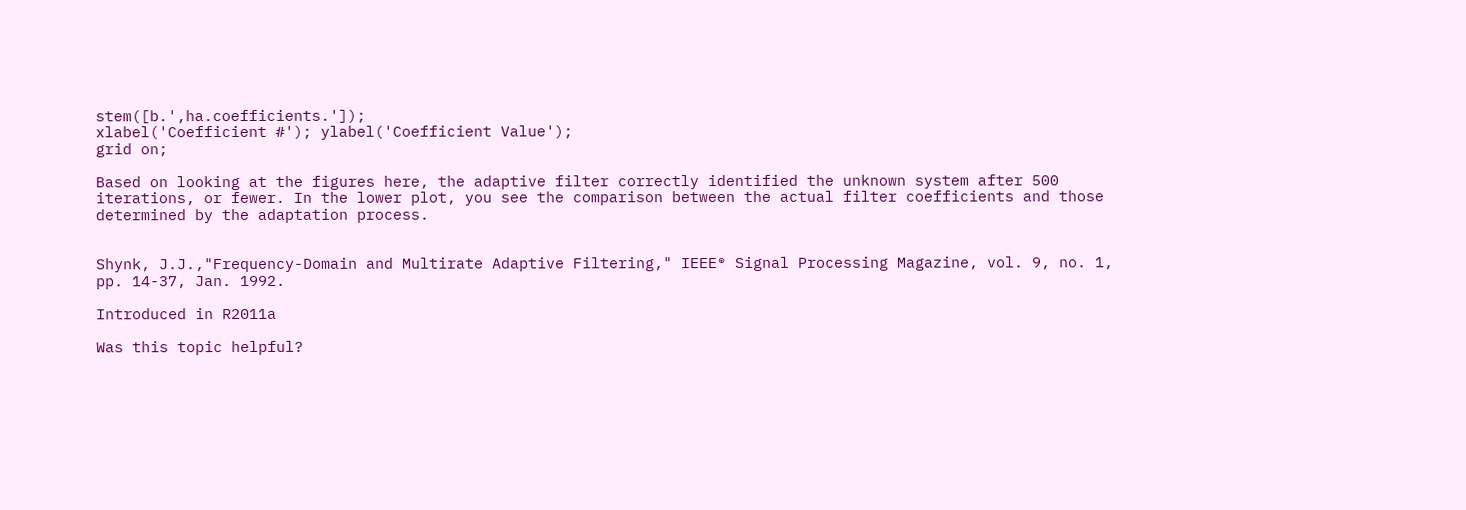stem([b.',ha.coefficients.']);
xlabel('Coefficient #'); ylabel('Coefficient Value');
grid on;

Based on looking at the figures here, the adaptive filter correctly identified the unknown system after 500 iterations, or fewer. In the lower plot, you see the comparison between the actual filter coefficients and those determined by the adaptation process.


Shynk, J.J.,"Frequency-Domain and Multirate Adaptive Filtering," IEEE® Signal Processing Magazine, vol. 9, no. 1, pp. 14-37, Jan. 1992.

Introduced in R2011a

Was this topic helpful?